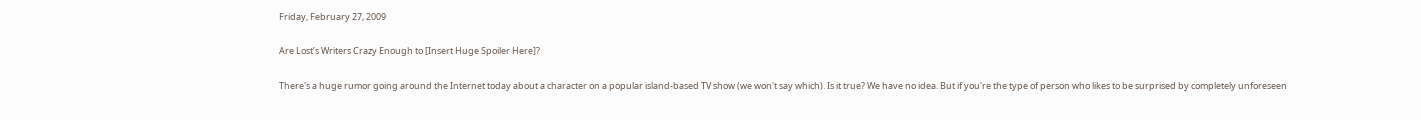Friday, February 27, 2009

Are Lost’s Writers Crazy Enough to [Insert Huge Spoiler Here]?

There's a huge rumor going around the Internet today about a character on a popular island-based TV show (we won't say which). Is it true? We have no idea. But if you're the type of person who likes to be surprised by completely unforeseen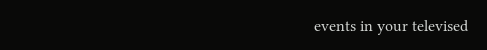events in your televised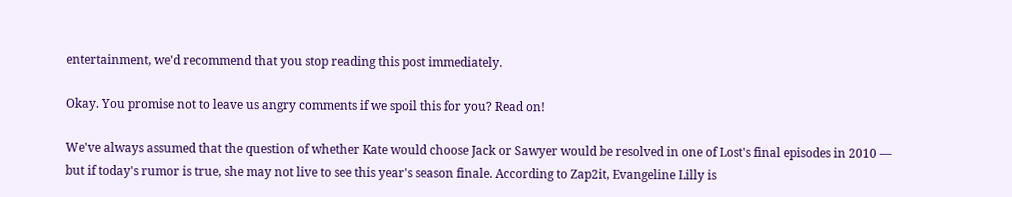entertainment, we'd recommend that you stop reading this post immediately.

Okay. You promise not to leave us angry comments if we spoil this for you? Read on!

We've always assumed that the question of whether Kate would choose Jack or Sawyer would be resolved in one of Lost's final episodes in 2010 — but if today's rumor is true, she may not live to see this year's season finale. According to Zap2it, Evangeline Lilly is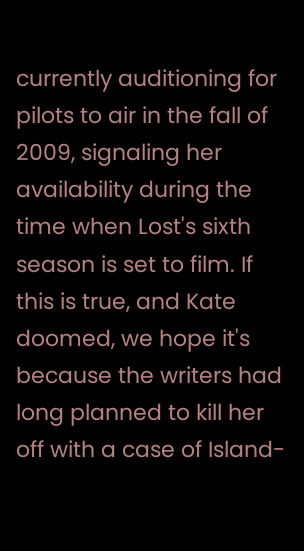currently auditioning for pilots to air in the fall of 2009, signaling her availability during the time when Lost's sixth season is set to film. If this is true, and Kate doomed, we hope it's because the writers had long planned to kill her off with a case of Island-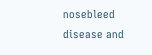nosebleed disease and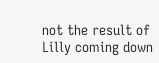not the result of Lilly coming down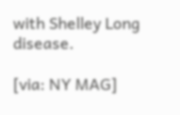with Shelley Long disease.

[via: NY MAG]